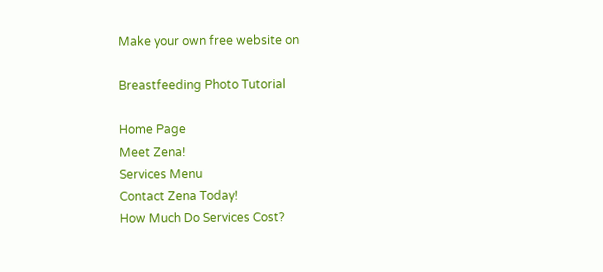Make your own free website on

Breastfeeding Photo Tutorial

Home Page
Meet Zena!
Services Menu
Contact Zena Today!
How Much Do Services Cost?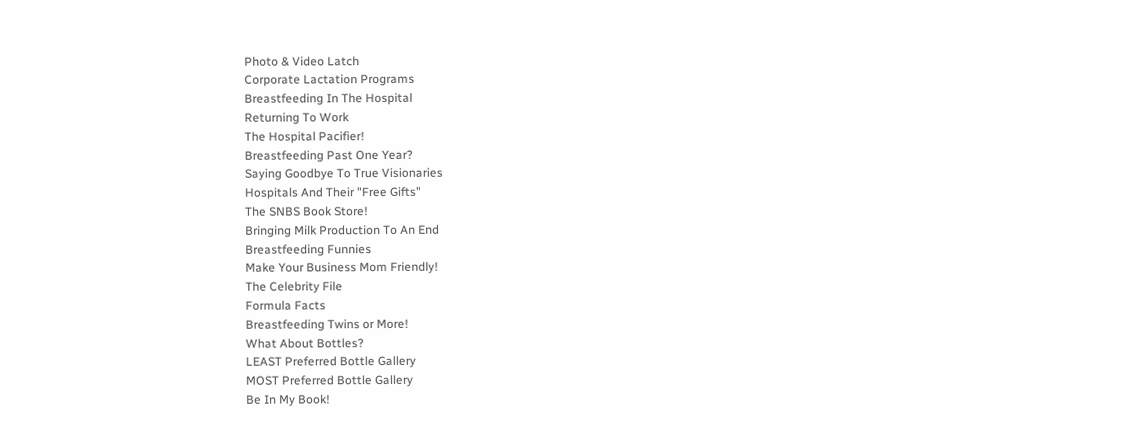Photo & Video Latch
Corporate Lactation Programs
Breastfeeding In The Hospital
Returning To Work
The Hospital Pacifier!
Breastfeeding Past One Year?
Saying Goodbye To True Visionaries
Hospitals And Their "Free Gifts"
The SNBS Book Store!
Bringing Milk Production To An End
Breastfeeding Funnies
Make Your Business Mom Friendly!
The Celebrity File
Formula Facts
Breastfeeding Twins or More!
What About Bottles?
LEAST Preferred Bottle Gallery
MOST Preferred Bottle Gallery
Be In My Book!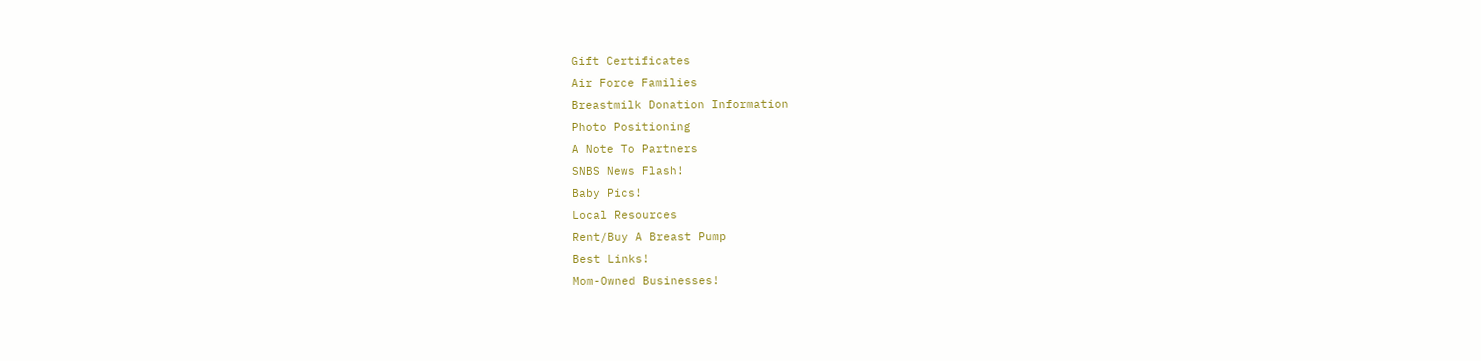Gift Certificates
Air Force Families
Breastmilk Donation Information
Photo Positioning
A Note To Partners
SNBS News Flash!
Baby Pics!
Local Resources
Rent/Buy A Breast Pump
Best Links!
Mom-Owned Businesses!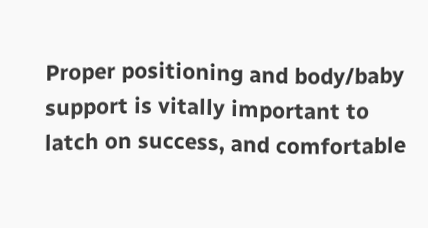Proper positioning and body/baby support is vitally important to latch on success, and comfortable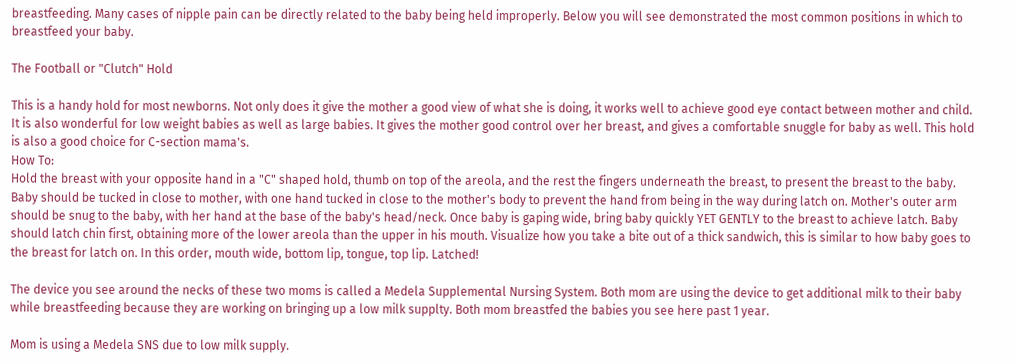breastfeeding. Many cases of nipple pain can be directly related to the baby being held improperly. Below you will see demonstrated the most common positions in which to breastfeed your baby.

The Football or "Clutch" Hold

This is a handy hold for most newborns. Not only does it give the mother a good view of what she is doing, it works well to achieve good eye contact between mother and child. It is also wonderful for low weight babies as well as large babies. It gives the mother good control over her breast, and gives a comfortable snuggle for baby as well. This hold is also a good choice for C-section mama's.
How To:
Hold the breast with your opposite hand in a "C" shaped hold, thumb on top of the areola, and the rest the fingers underneath the breast, to present the breast to the baby. Baby should be tucked in close to mother, with one hand tucked in close to the mother's body to prevent the hand from being in the way during latch on. Mother's outer arm should be snug to the baby, with her hand at the base of the baby's head/neck. Once baby is gaping wide, bring baby quickly YET GENTLY to the breast to achieve latch. Baby should latch chin first, obtaining more of the lower areola than the upper in his mouth. Visualize how you take a bite out of a thick sandwich, this is similar to how baby goes to the breast for latch on. In this order, mouth wide, bottom lip, tongue, top lip. Latched!

The device you see around the necks of these two moms is called a Medela Supplemental Nursing System. Both mom are using the device to get additional milk to their baby while breastfeeding because they are working on bringing up a low milk supplty. Both mom breastfed the babies you see here past 1 year.

Mom is using a Medela SNS due to low milk supply.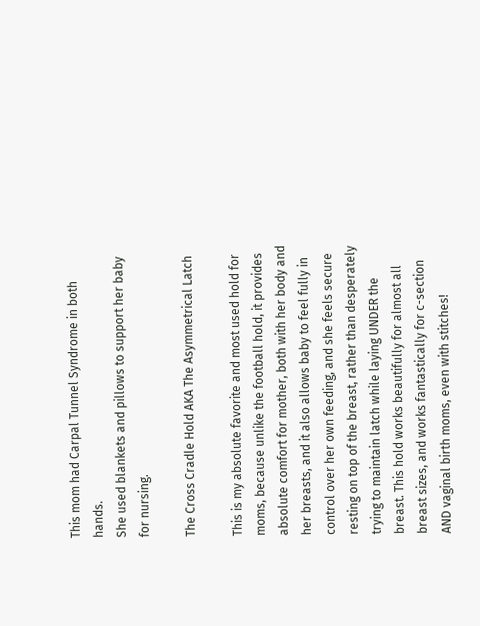This mom had Carpal Tunnel Syndrome in both hands.
She used blankets and pillows to support her baby for nursing.

The Cross Cradle Hold AKA The Asymmetrical Latch

This is my absolute favorite and most used hold for moms, because unlike the football hold, it provides absolute comfort for mother, both with her body and her breasts, and it also allows baby to feel fully in control over her own feeding, and she feels secure resting on top of the breast, rather than desperately trying to maintain latch while laying UNDER the breast. This hold works beautifully for almost all breast sizes, and works fantastically for c-section AND vaginal birth moms, even with stitches!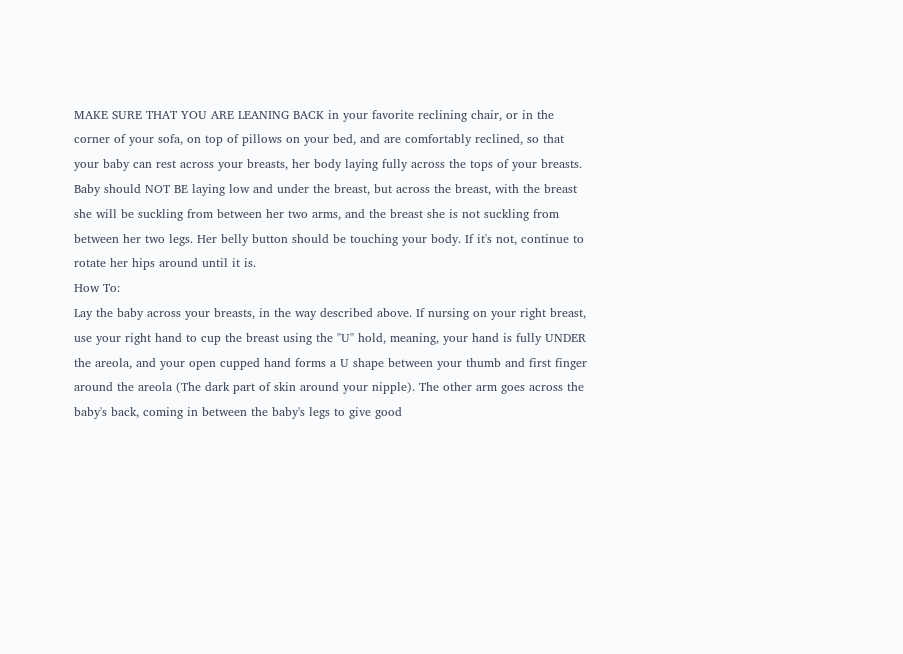MAKE SURE THAT YOU ARE LEANING BACK in your favorite reclining chair, or in the corner of your sofa, on top of pillows on your bed, and are comfortably reclined, so that your baby can rest across your breasts, her body laying fully across the tops of your breasts. Baby should NOT BE laying low and under the breast, but across the breast, with the breast she will be suckling from between her two arms, and the breast she is not suckling from between her two legs. Her belly button should be touching your body. If it's not, continue to rotate her hips around until it is.
How To:
Lay the baby across your breasts, in the way described above. If nursing on your right breast, use your right hand to cup the breast using the "U" hold, meaning, your hand is fully UNDER the areola, and your open cupped hand forms a U shape between your thumb and first finger around the areola (The dark part of skin around your nipple). The other arm goes across the baby's back, coming in between the baby's legs to give good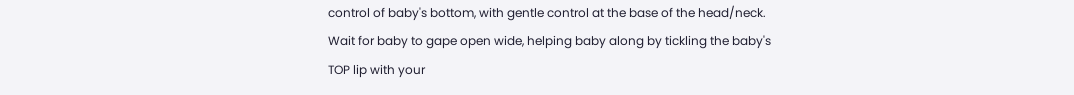control of baby's bottom, with gentle control at the base of the head/neck. Wait for baby to gape open wide, helping baby along by tickling the baby's TOP lip with your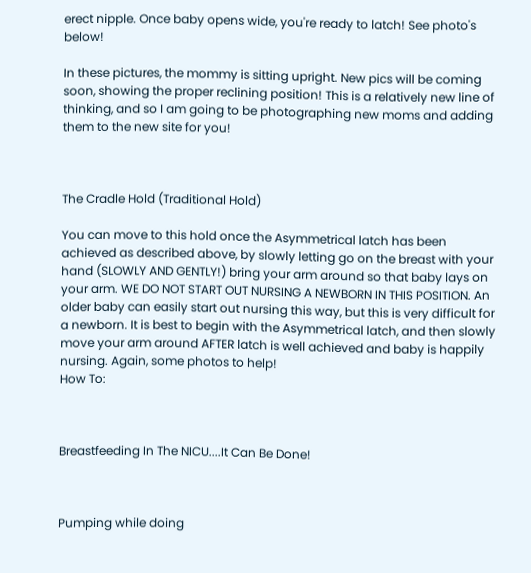erect nipple. Once baby opens wide, you're ready to latch! See photo's below!

In these pictures, the mommy is sitting upright. New pics will be coming soon, showing the proper reclining position! This is a relatively new line of thinking, and so I am going to be photographing new moms and adding them to the new site for you!



The Cradle Hold (Traditional Hold)

You can move to this hold once the Asymmetrical latch has been achieved as described above, by slowly letting go on the breast with your hand (SLOWLY AND GENTLY!) bring your arm around so that baby lays on your arm. WE DO NOT START OUT NURSING A NEWBORN IN THIS POSITION. An older baby can easily start out nursing this way, but this is very difficult for a newborn. It is best to begin with the Asymmetrical latch, and then slowly move your arm around AFTER latch is well achieved and baby is happily nursing. Again, some photos to help!
How To:



Breastfeeding In The NICU....It Can Be Done!



Pumping while doing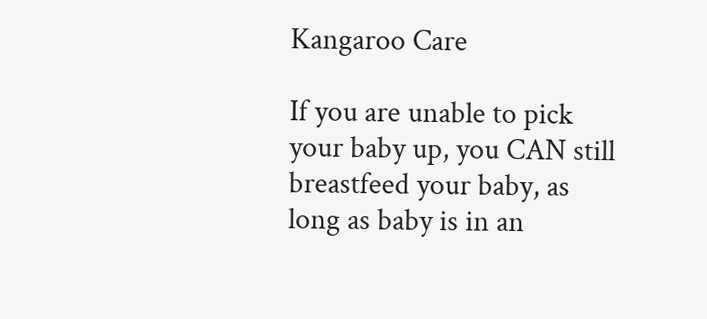Kangaroo Care

If you are unable to pick your baby up, you CAN still breastfeed your baby, as long as baby is in an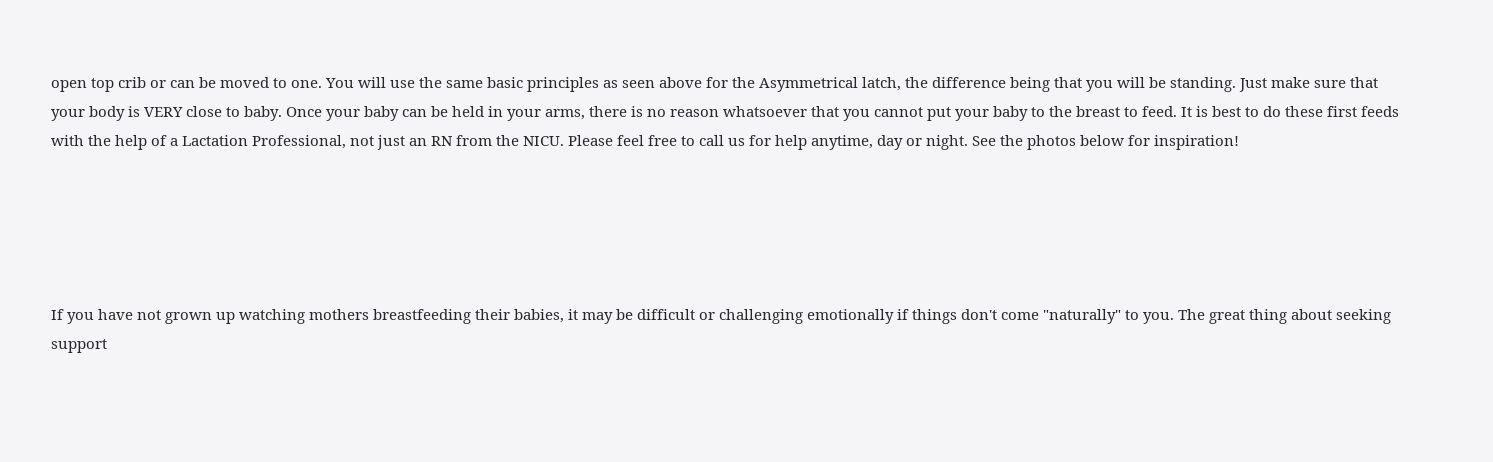open top crib or can be moved to one. You will use the same basic principles as seen above for the Asymmetrical latch, the difference being that you will be standing. Just make sure that your body is VERY close to baby. Once your baby can be held in your arms, there is no reason whatsoever that you cannot put your baby to the breast to feed. It is best to do these first feeds with the help of a Lactation Professional, not just an RN from the NICU. Please feel free to call us for help anytime, day or night. See the photos below for inspiration!





If you have not grown up watching mothers breastfeeding their babies, it may be difficult or challenging emotionally if things don't come "naturally" to you. The great thing about seeking support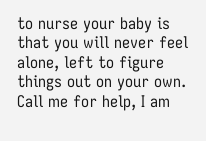to nurse your baby is that you will never feel alone, left to figure things out on your own. Call me for help, I am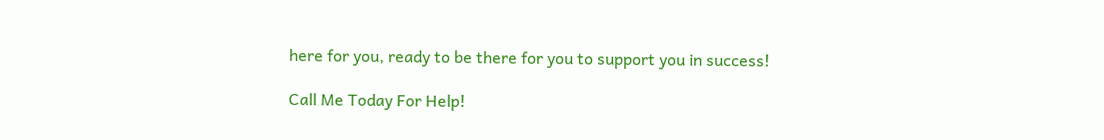here for you, ready to be there for you to support you in success!

Call Me Today For Help!